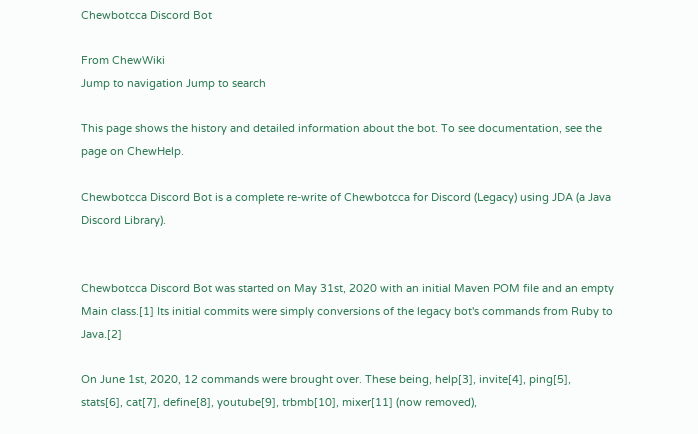Chewbotcca Discord Bot

From ChewWiki
Jump to navigation Jump to search

This page shows the history and detailed information about the bot. To see documentation, see the page on ChewHelp.

Chewbotcca Discord Bot is a complete re-write of Chewbotcca for Discord (Legacy) using JDA (a Java Discord Library).


Chewbotcca Discord Bot was started on May 31st, 2020 with an initial Maven POM file and an empty Main class.[1] Its initial commits were simply conversions of the legacy bot's commands from Ruby to Java.[2]

On June 1st, 2020, 12 commands were brought over. These being, help[3], invite[4], ping[5], stats[6], cat[7], define[8], youtube[9], trbmb[10], mixer[11] (now removed),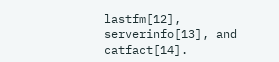lastfm[12], serverinfo[13], and catfact[14].